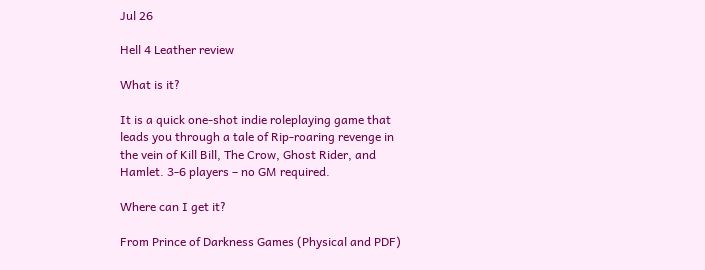Jul 26

Hell 4 Leather review

What is it?

It is a quick one-shot indie roleplaying game that leads you through a tale of Rip-roaring revenge in the vein of Kill Bill, The Crow, Ghost Rider, and Hamlet. 3-6 players – no GM required.

Where can I get it?

From Prince of Darkness Games (Physical and PDF)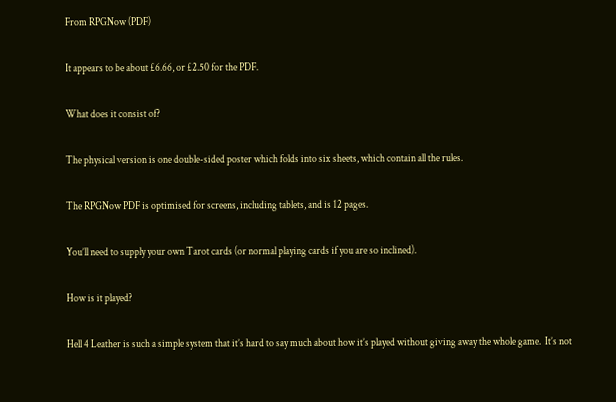From RPGNow (PDF)

It appears to be about £6.66, or £2.50 for the PDF.

What does it consist of?

The physical version is one double-sided poster which folds into six sheets, which contain all the rules.

The RPGNow PDF is optimised for screens, including tablets, and is 12 pages.

You’ll need to supply your own Tarot cards (or normal playing cards if you are so inclined).

How is it played?

Hell 4 Leather is such a simple system that it’s hard to say much about how it’s played without giving away the whole game.  It’s not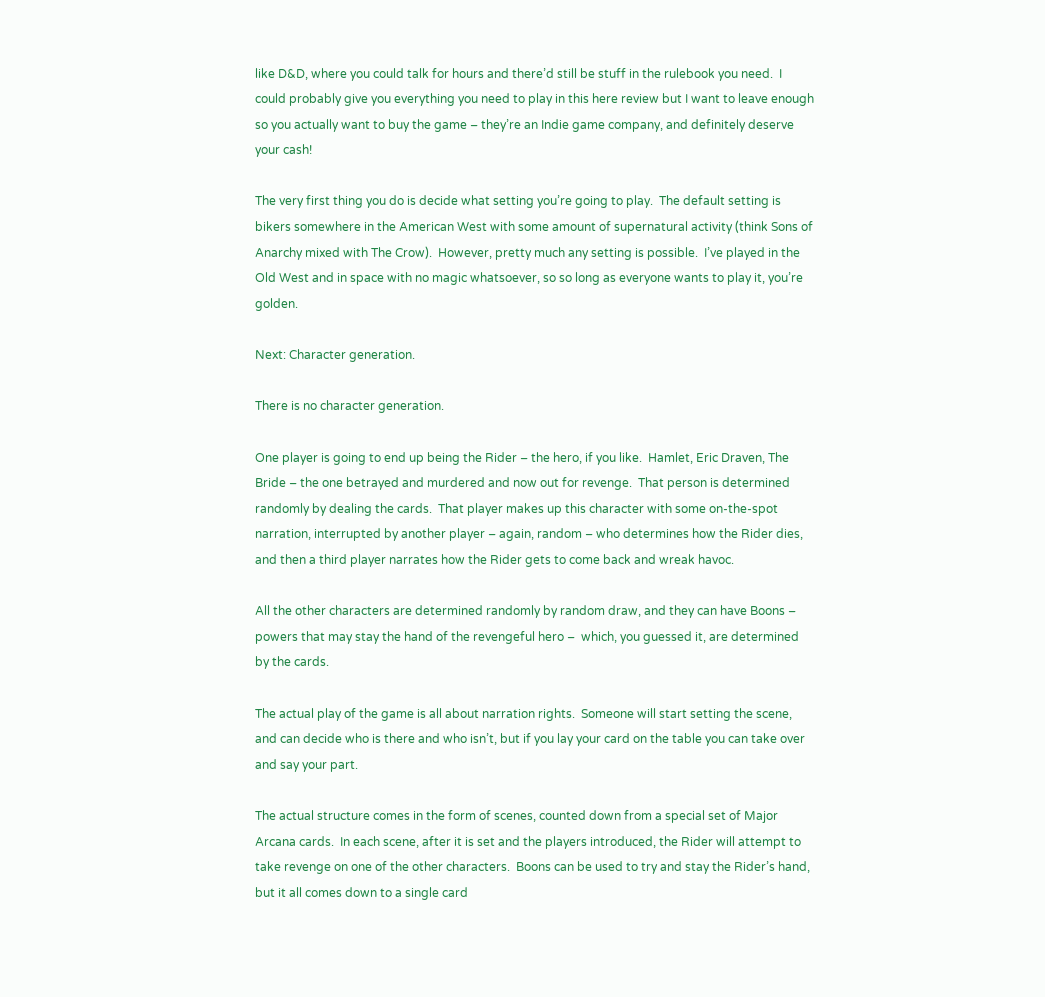like D&D, where you could talk for hours and there’d still be stuff in the rulebook you need.  I could probably give you everything you need to play in this here review but I want to leave enough so you actually want to buy the game – they’re an Indie game company, and definitely deserve your cash!

The very first thing you do is decide what setting you’re going to play.  The default setting is bikers somewhere in the American West with some amount of supernatural activity (think Sons of Anarchy mixed with The Crow).  However, pretty much any setting is possible.  I’ve played in the Old West and in space with no magic whatsoever, so so long as everyone wants to play it, you’re golden.

Next: Character generation.

There is no character generation.

One player is going to end up being the Rider – the hero, if you like.  Hamlet, Eric Draven, The Bride – the one betrayed and murdered and now out for revenge.  That person is determined randomly by dealing the cards.  That player makes up this character with some on-the-spot narration, interrupted by another player – again, random – who determines how the Rider dies, and then a third player narrates how the Rider gets to come back and wreak havoc.

All the other characters are determined randomly by random draw, and they can have Boons – powers that may stay the hand of the revengeful hero –  which, you guessed it, are determined by the cards.

The actual play of the game is all about narration rights.  Someone will start setting the scene, and can decide who is there and who isn’t, but if you lay your card on the table you can take over and say your part.

The actual structure comes in the form of scenes, counted down from a special set of Major Arcana cards.  In each scene, after it is set and the players introduced, the Rider will attempt to take revenge on one of the other characters.  Boons can be used to try and stay the Rider’s hand, but it all comes down to a single card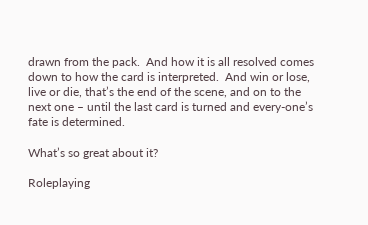drawn from the pack.  And how it is all resolved comes down to how the card is interpreted.  And win or lose, live or die, that’s the end of the scene, and on to the next one – until the last card is turned and every-one’s fate is determined.

What’s so great about it?

Roleplaying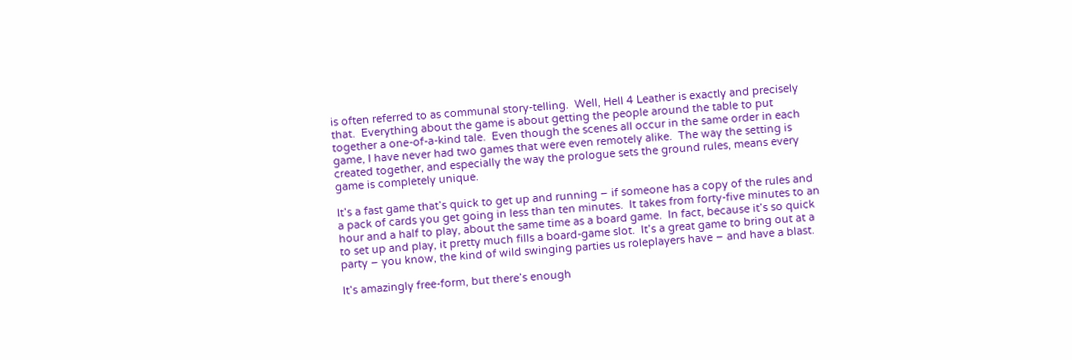is often referred to as communal story-telling.  Well, Hell 4 Leather is exactly and precisely that.  Everything about the game is about getting the people around the table to put together a one-of-a-kind tale.  Even though the scenes all occur in the same order in each game, I have never had two games that were even remotely alike.  The way the setting is created together, and especially the way the prologue sets the ground rules, means every game is completely unique.

It’s a fast game that’s quick to get up and running – if someone has a copy of the rules and a pack of cards you get going in less than ten minutes.  It takes from forty-five minutes to an hour and a half to play, about the same time as a board game.  In fact, because it’s so quick to set up and play, it pretty much fills a board-game slot.  It’s a great game to bring out at a party – you know, the kind of wild swinging parties us roleplayers have – and have a blast.

It’s amazingly free-form, but there’s enough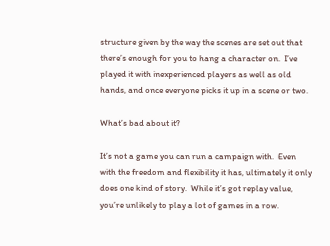structure given by the way the scenes are set out that there’s enough for you to hang a character on.  I’ve played it with inexperienced players as well as old hands, and once everyone picks it up in a scene or two.

What’s bad about it?

It’s not a game you can run a campaign with.  Even with the freedom and flexibility it has, ultimately it only does one kind of story.  While it’s got replay value, you’re unlikely to play a lot of games in a row.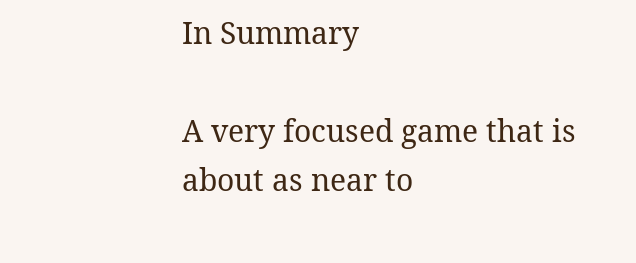In Summary

A very focused game that is about as near to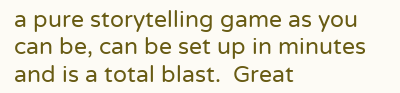a pure storytelling game as you can be, can be set up in minutes and is a total blast.  Great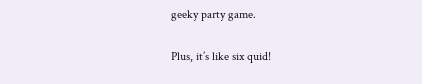geeky party game.

Plus, it’s like six quid!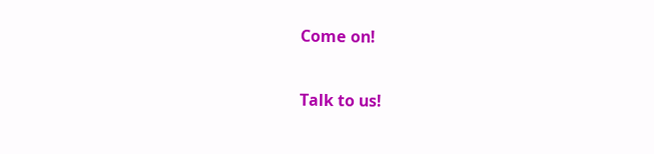Come on!

Talk to us!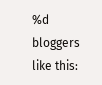%d bloggers like this: